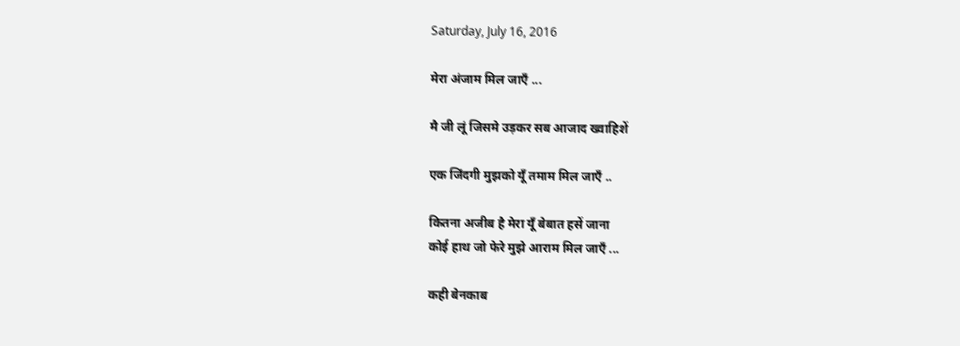Saturday, July 16, 2016

मेरा अंजाम मिल जाएँ ...

मै जी लूं जिसमे उड़कर सब आजाद ख्वाहिशें

एक जिंदगी मुझको यूँ तमाम मिल जाएँ ..

कितना अजीब है मेरा यूँ बेबात हसें जाना
कोई हाथ जो फेरे मुझे आराम मिल जाएँ ...

कही बेनकाब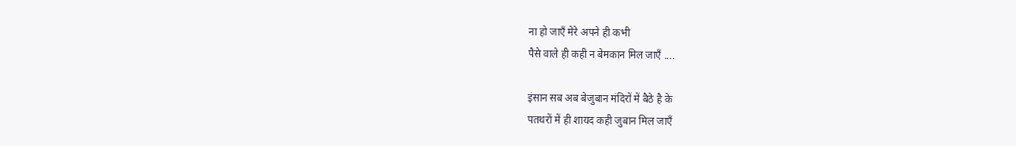ना हो जाएँ मेरे अपने ही कभी
पैसे वाले ही कही न बेमकान मिल जाएँ ....

इंसान सब अब बेजुबान मंदिरों में बैठे है के
पतथरों में ही शायद कही जुबान मिल जाएँ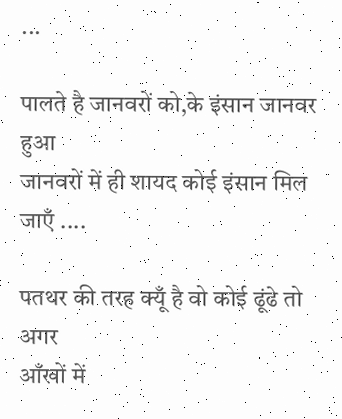...

पालते है जानवरों को,के इंसान जानवर हुआ
जानवरों में ही शायद कोई इंसान मिल जाएँ ....

पतथर की तरह क्यूँ है वो कोई ढूंढे तो अगर
आँखों में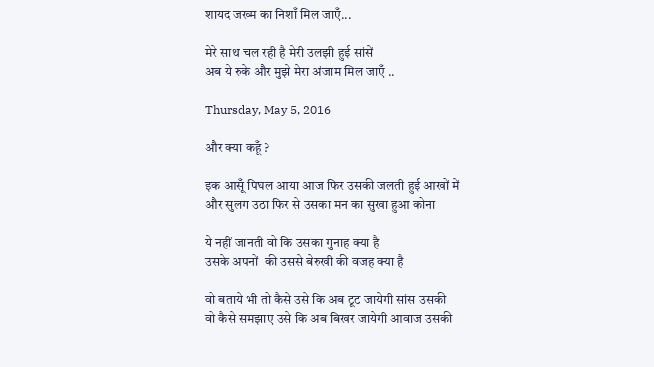शायद जख्म का निशाँ मिल जाएँ...

मेरे साथ चल रही है मेरी उलझी हुई सांसें
अब ये रुके और मुझे मेरा अंजाम मिल जाएँ ..

Thursday, May 5, 2016

और क्या कहूँ ?

इक आसूँ पिघल आया आज फिर उसकी जलती हुई आखों में
और सुलग उठा फिर से उसका मन का सुखा हुआ कोना

ये नहीं जानती वो कि उसका गुनाह क्या है
उसके अपनों  की उससे बेरुखी की वजह क्या है

वो बताये भी तो कैसे उसे कि अब टूट जायेगी सांस उसकी
वो कैसे समझाए उसे कि अब बिखर जायेगी आवाज उसकी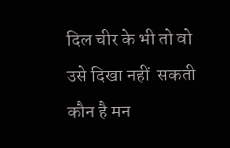दिल चीर के भी तो वो उसे दिखा नहीं  सकती
कौन है मन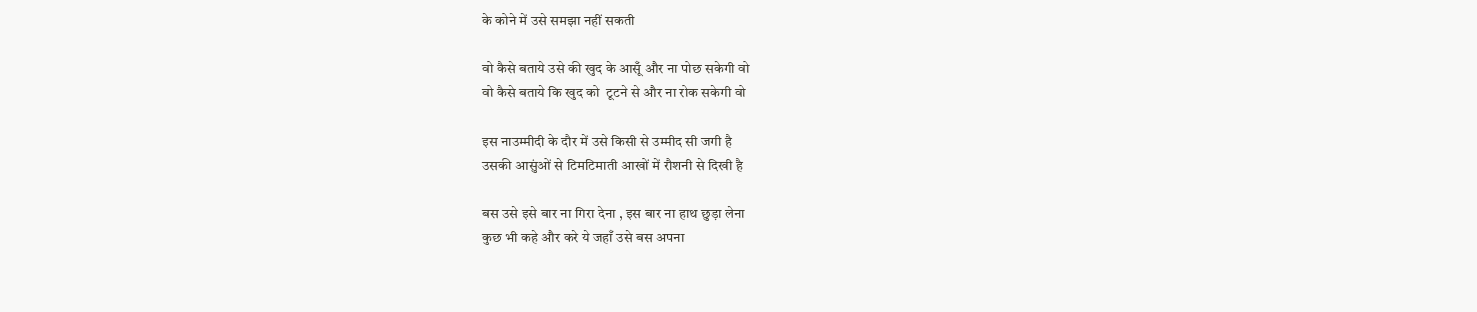के कोने में उसे समझा नहीं सकती

वो कैसे बताये उसे की खुद के आसूँ और ना पोछ सकेगी वो
वो कैसे बताये कि खुद को  टूटने से और ना रोक सकेगी वो

इस नाउम्मीदी के दौर में उसे किसी से उम्मीद सी जगी है
उसकी आसुंओं से टिमटिमाती आखों में रौशनी से दिखी है

बस उसे इसे बार ना गिरा देना , इस बार ना हाथ छुड़ा लेना
कुछ भी कहे और करे ये जहाँ उसे बस अपना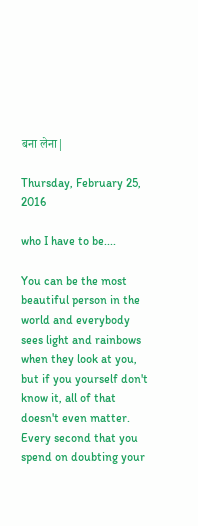बना लेना|

Thursday, February 25, 2016

who I have to be....

You can be the most beautiful person in the world and everybody sees light and rainbows when they look at you, but if you yourself don't know it, all of that doesn't even matter. Every second that you spend on doubting your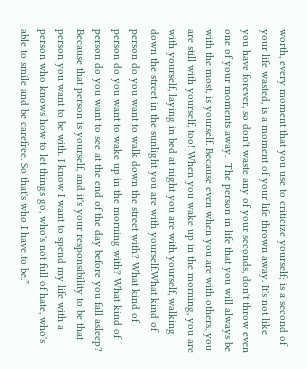worth, every moment that you use to criticize yourself; is a second of your life wasted, is a moment of your life thrown away. It's not like you have forever, so don't waste any of your seconds, don't throw even one of your moments away.  The person in life that you will always be with the most, is yourself. Because even when you are with others, you are still with yourself, too! When you wake up in the morning, you are with yourself, laying in bed at night you are with yourself, walking down the street in the sunlight you are with yourself.What kind of person do you want to walk down the street with? What kind of person do you want to wake up in the morning with? What kind of person do you want to see at the end of the day before you fall asleep? Because that person is yourself, and it's your responsibility to be that person you want to be with. I know I want to spend my life with a person who knows how to let things go, who's not full of hate, who's able to smile and be carefree. So that's who I have to be.”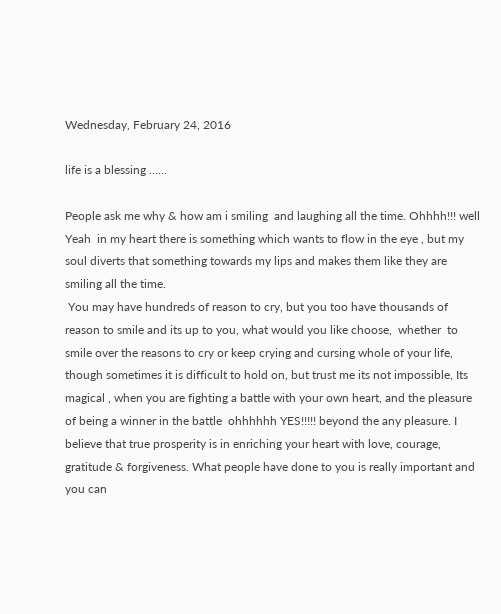Wednesday, February 24, 2016

life is a blessing ......

People ask me why & how am i smiling  and laughing all the time. Ohhhh!!! well Yeah  in my heart there is something which wants to flow in the eye , but my soul diverts that something towards my lips and makes them like they are smiling all the time.
 You may have hundreds of reason to cry, but you too have thousands of reason to smile and its up to you, what would you like choose,  whether  to smile over the reasons to cry or keep crying and cursing whole of your life, though sometimes it is difficult to hold on, but trust me its not impossible, Its magical , when you are fighting a battle with your own heart, and the pleasure of being a winner in the battle  ohhhhhh YES!!!!! beyond the any pleasure. I believe that true prosperity is in enriching your heart with love, courage, gratitude & forgiveness. What people have done to you is really important and you can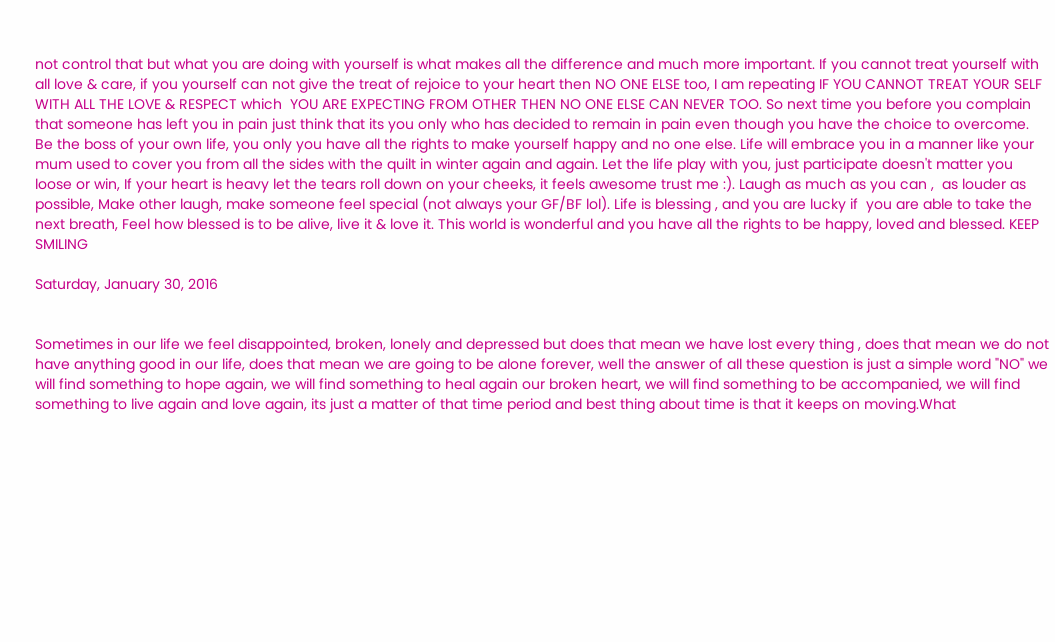not control that but what you are doing with yourself is what makes all the difference and much more important. If you cannot treat yourself with all love & care, if you yourself can not give the treat of rejoice to your heart then NO ONE ELSE too, I am repeating IF YOU CANNOT TREAT YOUR SELF WITH ALL THE LOVE & RESPECT which  YOU ARE EXPECTING FROM OTHER THEN NO ONE ELSE CAN NEVER TOO. So next time you before you complain that someone has left you in pain just think that its you only who has decided to remain in pain even though you have the choice to overcome. Be the boss of your own life, you only you have all the rights to make yourself happy and no one else. Life will embrace you in a manner like your mum used to cover you from all the sides with the quilt in winter again and again. Let the life play with you, just participate doesn't matter you loose or win, If your heart is heavy let the tears roll down on your cheeks, it feels awesome trust me :). Laugh as much as you can ,  as louder as possible, Make other laugh, make someone feel special (not always your GF/BF lol). Life is blessing , and you are lucky if  you are able to take the next breath, Feel how blessed is to be alive, live it & love it. This world is wonderful and you have all the rights to be happy, loved and blessed. KEEP SMILING

Saturday, January 30, 2016


Sometimes in our life we feel disappointed, broken, lonely and depressed but does that mean we have lost every thing , does that mean we do not have anything good in our life, does that mean we are going to be alone forever, well the answer of all these question is just a simple word "NO" we will find something to hope again, we will find something to heal again our broken heart, we will find something to be accompanied, we will find something to live again and love again, its just a matter of that time period and best thing about time is that it keeps on moving.What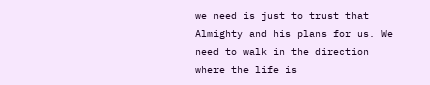we need is just to trust that Almighty and his plans for us. We need to walk in the direction where the life is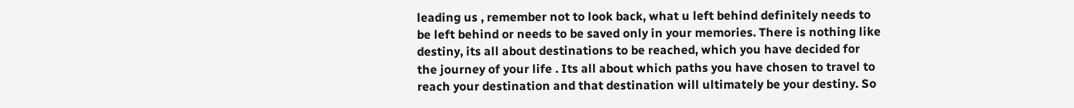leading us , remember not to look back, what u left behind definitely needs to be left behind or needs to be saved only in your memories. There is nothing like destiny, its all about destinations to be reached, which you have decided for the journey of your life . Its all about which paths you have chosen to travel to reach your destination and that destination will ultimately be your destiny. So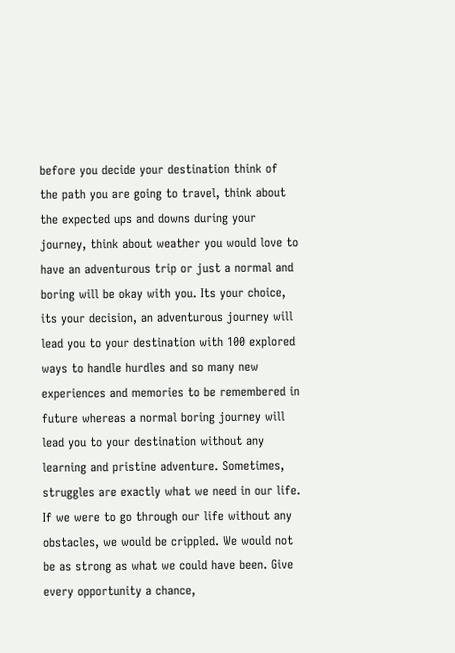before you decide your destination think of the path you are going to travel, think about the expected ups and downs during your journey, think about weather you would love to have an adventurous trip or just a normal and boring will be okay with you. Its your choice, its your decision, an adventurous journey will lead you to your destination with 100 explored ways to handle hurdles and so many new experiences and memories to be remembered in future whereas a normal boring journey will lead you to your destination without any learning and pristine adventure. Sometimes, struggles are exactly what we need in our life. If we were to go through our life without any obstacles, we would be crippled. We would not be as strong as what we could have been. Give every opportunity a chance,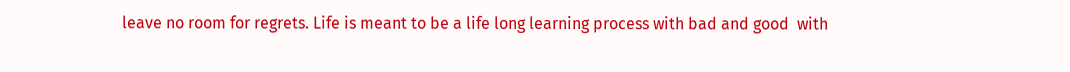leave no room for regrets. Life is meant to be a life long learning process with bad and good  with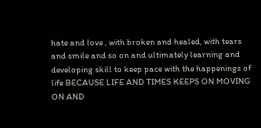hate and love , with broken and healed, with tears and smile and so on and ultimately learning and developing skill to keep pace with the happenings of life BECAUSE LIFE AND TIMES KEEPS ON MOVING ON AND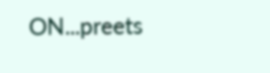ON...preets